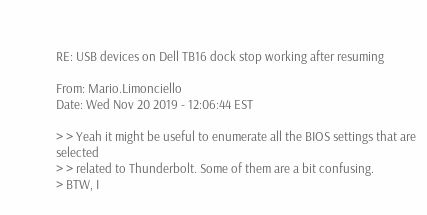RE: USB devices on Dell TB16 dock stop working after resuming

From: Mario.Limonciello
Date: Wed Nov 20 2019 - 12:06:44 EST

> > Yeah it might be useful to enumerate all the BIOS settings that are selected
> > related to Thunderbolt. Some of them are a bit confusing.
> BTW, I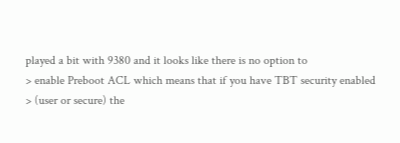played a bit with 9380 and it looks like there is no option to
> enable Preboot ACL which means that if you have TBT security enabled
> (user or secure) the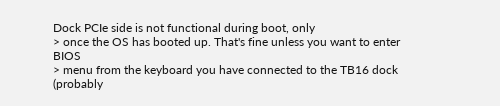Dock PCIe side is not functional during boot, only
> once the OS has booted up. That's fine unless you want to enter BIOS
> menu from the keyboard you have connected to the TB16 dock (probably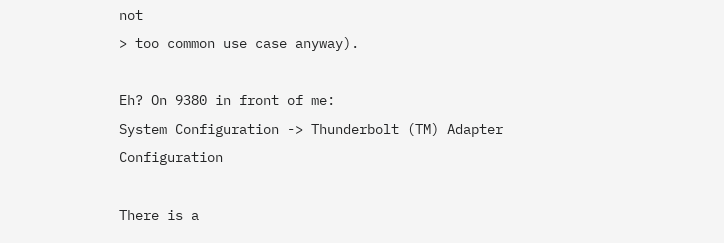not
> too common use case anyway).

Eh? On 9380 in front of me:
System Configuration -> Thunderbolt (TM) Adapter Configuration

There is a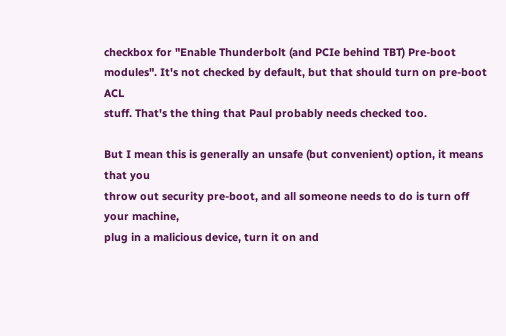checkbox for "Enable Thunderbolt (and PCIe behind TBT) Pre-boot
modules". It's not checked by default, but that should turn on pre-boot ACL
stuff. That's the thing that Paul probably needs checked too.

But I mean this is generally an unsafe (but convenient) option, it means that you
throw out security pre-boot, and all someone needs to do is turn off your machine,
plug in a malicious device, turn it on and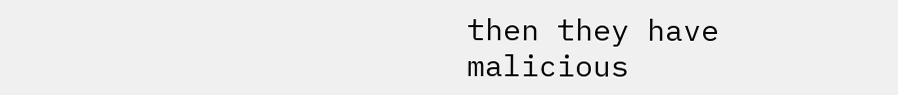then they have malicious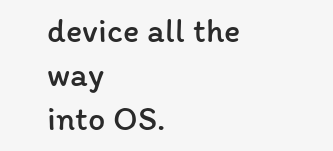device all the way
into OS.